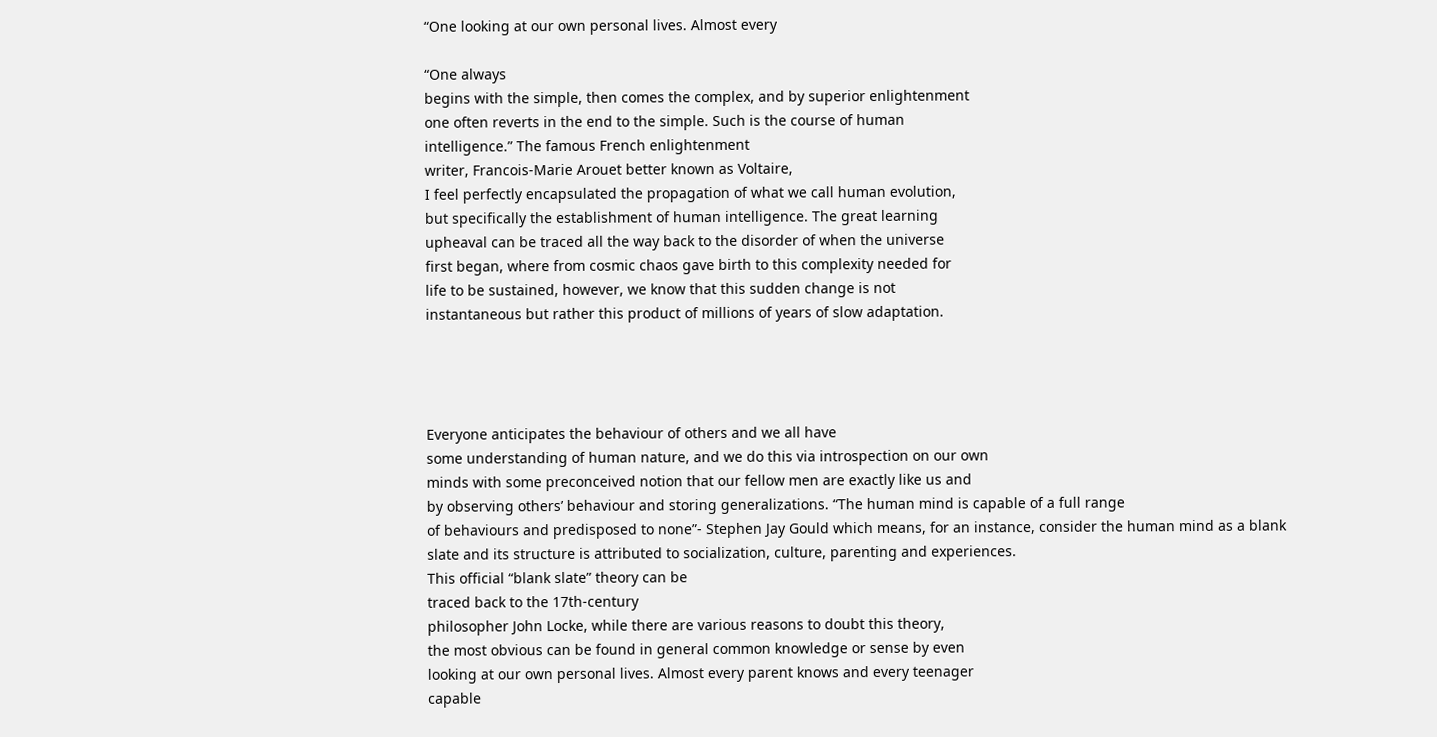“One looking at our own personal lives. Almost every

“One always
begins with the simple, then comes the complex, and by superior enlightenment
one often reverts in the end to the simple. Such is the course of human
intelligence.” The famous French enlightenment
writer, Francois-Marie Arouet better known as Voltaire,
I feel perfectly encapsulated the propagation of what we call human evolution,
but specifically the establishment of human intelligence. The great learning
upheaval can be traced all the way back to the disorder of when the universe
first began, where from cosmic chaos gave birth to this complexity needed for
life to be sustained, however, we know that this sudden change is not
instantaneous but rather this product of millions of years of slow adaptation.




Everyone anticipates the behaviour of others and we all have
some understanding of human nature, and we do this via introspection on our own
minds with some preconceived notion that our fellow men are exactly like us and
by observing others’ behaviour and storing generalizations. “The human mind is capable of a full range
of behaviours and predisposed to none”- Stephen Jay Gould which means, for an instance, consider the human mind as a blank
slate and its structure is attributed to socialization, culture, parenting and experiences.
This official “blank slate” theory can be
traced back to the 17th-century
philosopher John Locke, while there are various reasons to doubt this theory,
the most obvious can be found in general common knowledge or sense by even
looking at our own personal lives. Almost every parent knows and every teenager
capable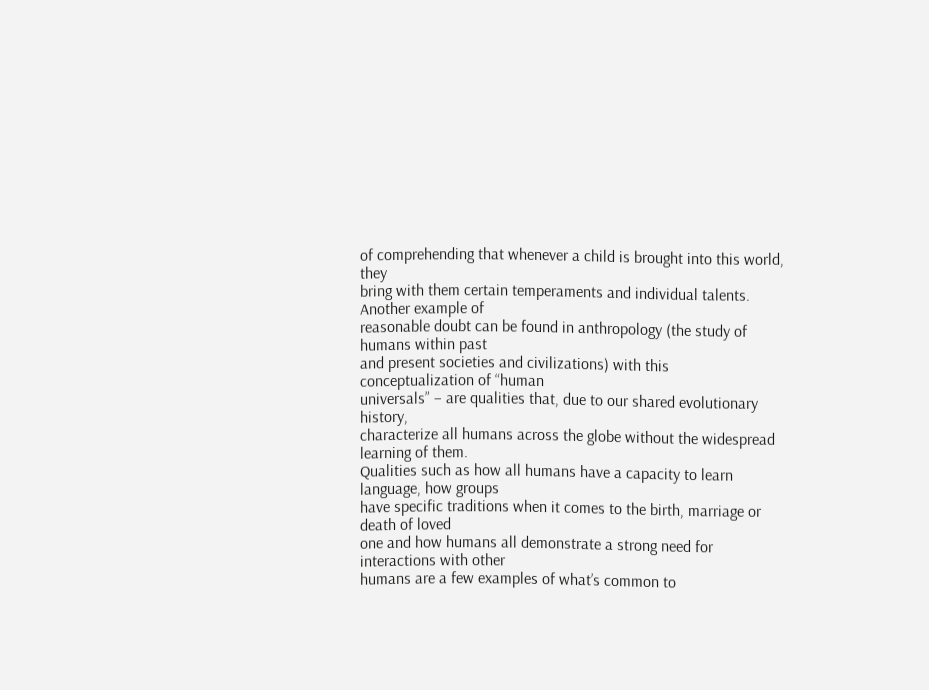of comprehending that whenever a child is brought into this world, they
bring with them certain temperaments and individual talents. Another example of
reasonable doubt can be found in anthropology (the study of humans within past
and present societies and civilizations) with this conceptualization of “human
universals” – are qualities that, due to our shared evolutionary history,
characterize all humans across the globe without the widespread learning of them.
Qualities such as how all humans have a capacity to learn language, how groups
have specific traditions when it comes to the birth, marriage or death of loved
one and how humans all demonstrate a strong need for interactions with other
humans are a few examples of what’s common to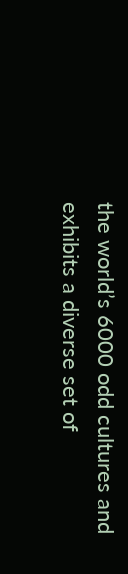the world’s 6000 odd cultures and
exhibits a diverse set of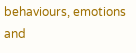behaviours, emotions and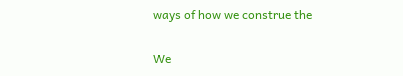ways of how we construe the

We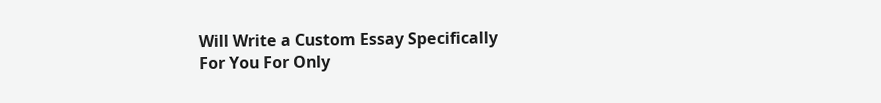Will Write a Custom Essay Specifically
For You For Only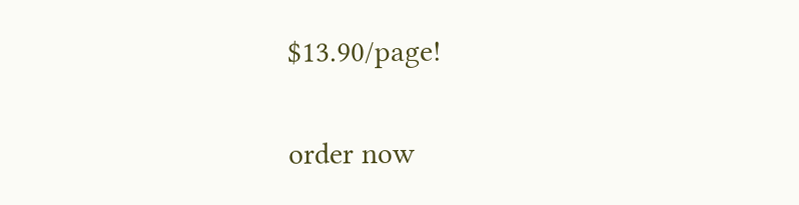$13.90/page!

order now